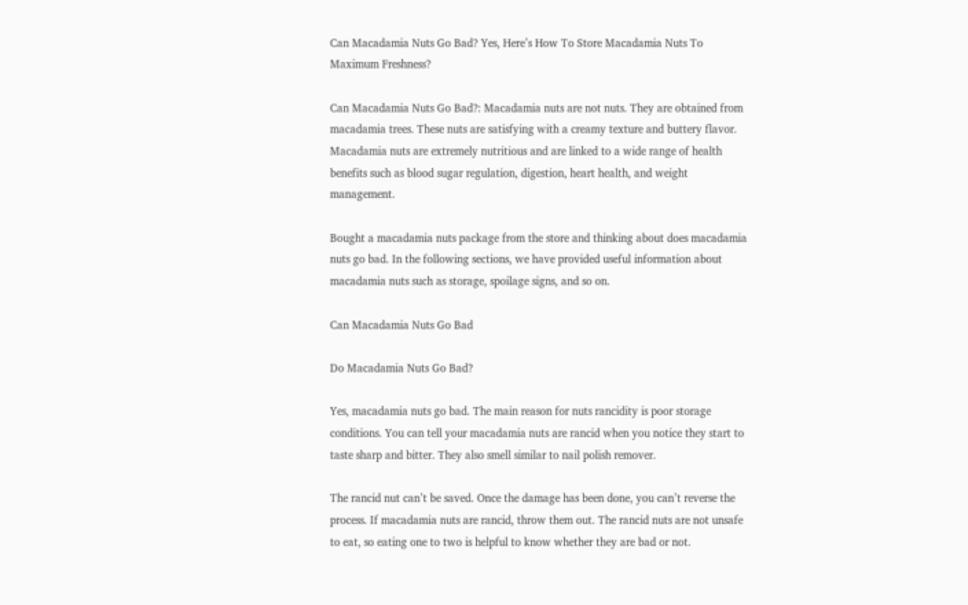Can Macadamia Nuts Go Bad? Yes, Here’s How To Store Macadamia Nuts To Maximum Freshness?

Can Macadamia Nuts Go Bad?: Macadamia nuts are not nuts. They are obtained from macadamia trees. These nuts are satisfying with a creamy texture and buttery flavor. Macadamia nuts are extremely nutritious and are linked to a wide range of health benefits such as blood sugar regulation, digestion, heart health, and weight management.

Bought a macadamia nuts package from the store and thinking about does macadamia nuts go bad. In the following sections, we have provided useful information about macadamia nuts such as storage, spoilage signs, and so on.

Can Macadamia Nuts Go Bad

Do Macadamia Nuts Go Bad?

Yes, macadamia nuts go bad. The main reason for nuts rancidity is poor storage conditions. You can tell your macadamia nuts are rancid when you notice they start to taste sharp and bitter. They also smell similar to nail polish remover.

The rancid nut can’t be saved. Once the damage has been done, you can’t reverse the process. If macadamia nuts are rancid, throw them out. The rancid nuts are not unsafe to eat, so eating one to two is helpful to know whether they are bad or not.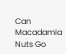Can Macadamia Nuts Go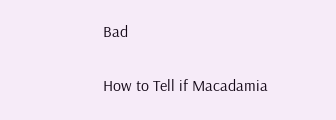Bad

How to Tell if Macadamia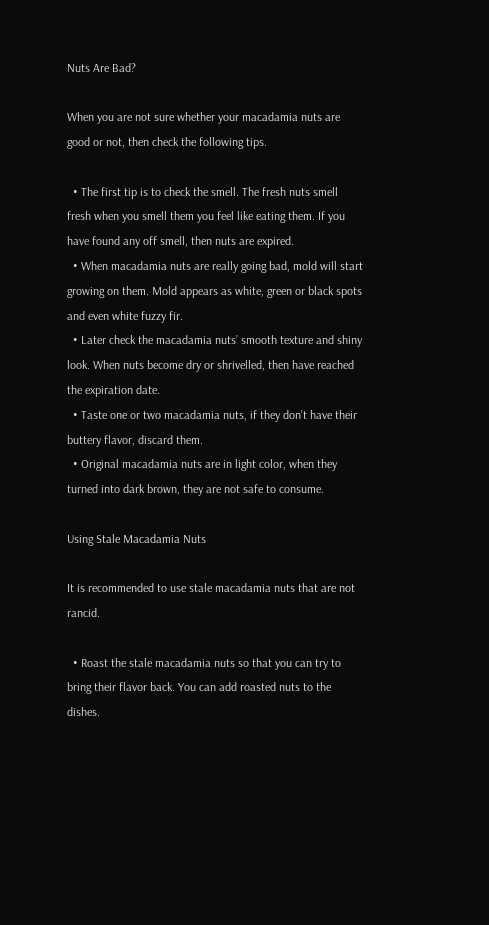Nuts Are Bad?

When you are not sure whether your macadamia nuts are good or not, then check the following tips.

  • The first tip is to check the smell. The fresh nuts smell fresh when you smell them you feel like eating them. If you have found any off smell, then nuts are expired.
  • When macadamia nuts are really going bad, mold will start growing on them. Mold appears as white, green or black spots and even white fuzzy fir.
  • Later check the macadamia nuts’ smooth texture and shiny look. When nuts become dry or shrivelled, then have reached the expiration date.
  • Taste one or two macadamia nuts, if they don’t have their buttery flavor, discard them.
  • Original macadamia nuts are in light color, when they turned into dark brown, they are not safe to consume.

Using Stale Macadamia Nuts

It is recommended to use stale macadamia nuts that are not rancid.

  • Roast the stale macadamia nuts so that you can try to bring their flavor back. You can add roasted nuts to the dishes.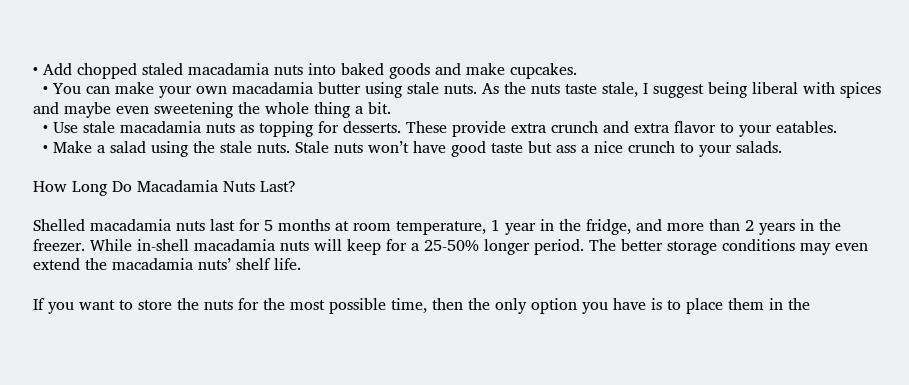• Add chopped staled macadamia nuts into baked goods and make cupcakes.
  • You can make your own macadamia butter using stale nuts. As the nuts taste stale, I suggest being liberal with spices and maybe even sweetening the whole thing a bit.
  • Use stale macadamia nuts as topping for desserts. These provide extra crunch and extra flavor to your eatables.
  • Make a salad using the stale nuts. Stale nuts won’t have good taste but ass a nice crunch to your salads.

How Long Do Macadamia Nuts Last?

Shelled macadamia nuts last for 5 months at room temperature, 1 year in the fridge, and more than 2 years in the freezer. While in-shell macadamia nuts will keep for a 25-50% longer period. The better storage conditions may even extend the macadamia nuts’ shelf life.

If you want to store the nuts for the most possible time, then the only option you have is to place them in the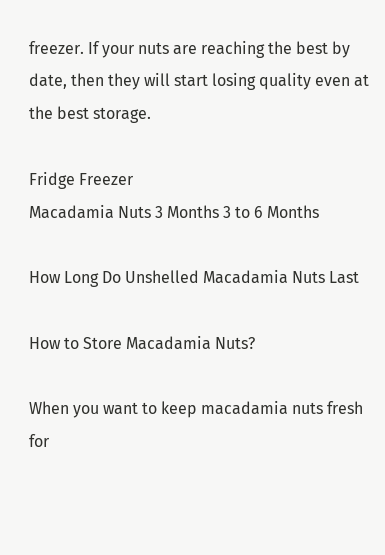freezer. If your nuts are reaching the best by date, then they will start losing quality even at the best storage.

Fridge Freezer
Macadamia Nuts 3 Months 3 to 6 Months

How Long Do Unshelled Macadamia Nuts Last

How to Store Macadamia Nuts?

When you want to keep macadamia nuts fresh for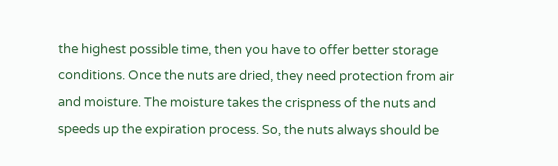the highest possible time, then you have to offer better storage conditions. Once the nuts are dried, they need protection from air and moisture. The moisture takes the crispness of the nuts and speeds up the expiration process. So, the nuts always should be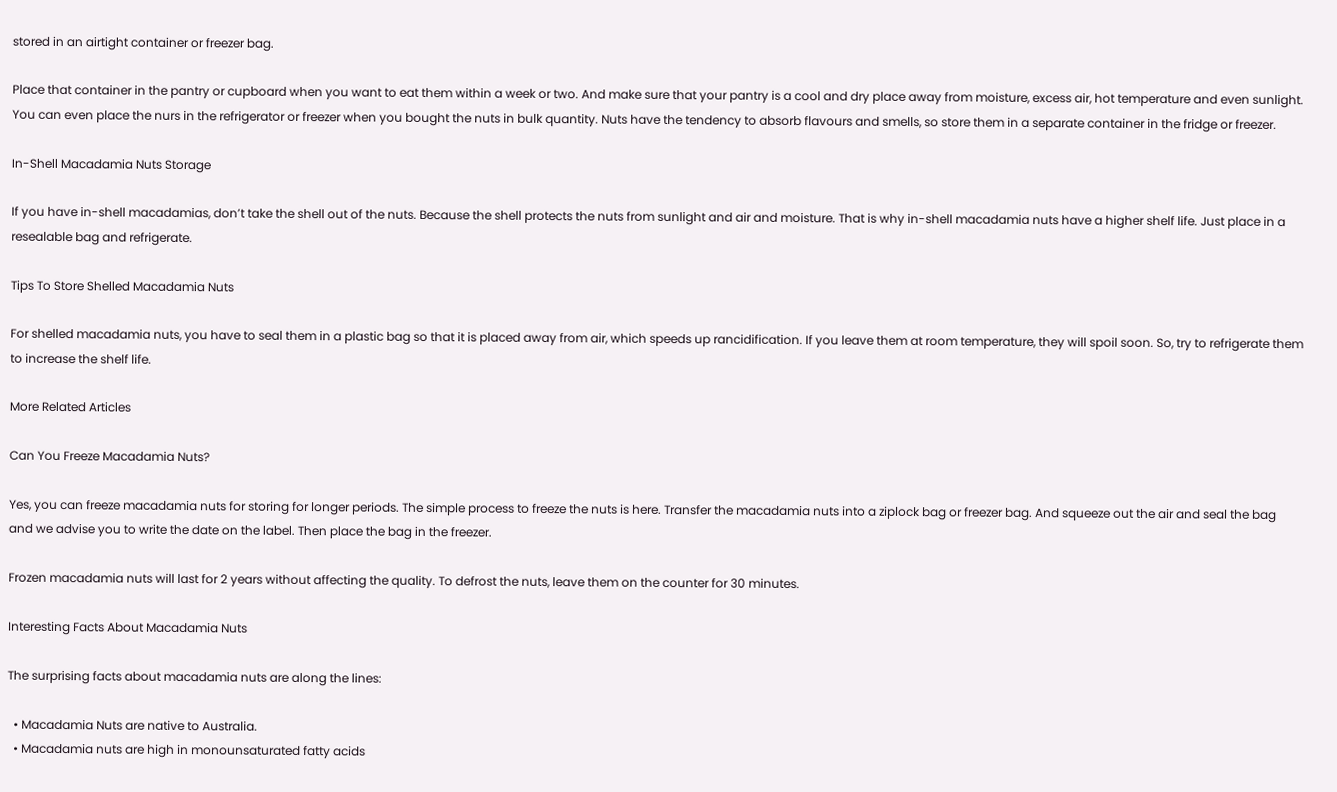stored in an airtight container or freezer bag.

Place that container in the pantry or cupboard when you want to eat them within a week or two. And make sure that your pantry is a cool and dry place away from moisture, excess air, hot temperature and even sunlight. You can even place the nurs in the refrigerator or freezer when you bought the nuts in bulk quantity. Nuts have the tendency to absorb flavours and smells, so store them in a separate container in the fridge or freezer.

In-Shell Macadamia Nuts Storage

If you have in-shell macadamias, don’t take the shell out of the nuts. Because the shell protects the nuts from sunlight and air and moisture. That is why in-shell macadamia nuts have a higher shelf life. Just place in a resealable bag and refrigerate.

Tips To Store Shelled Macadamia Nuts

For shelled macadamia nuts, you have to seal them in a plastic bag so that it is placed away from air, which speeds up rancidification. If you leave them at room temperature, they will spoil soon. So, try to refrigerate them to increase the shelf life.

More Related Articles

Can You Freeze Macadamia Nuts?

Yes, you can freeze macadamia nuts for storing for longer periods. The simple process to freeze the nuts is here. Transfer the macadamia nuts into a ziplock bag or freezer bag. And squeeze out the air and seal the bag and we advise you to write the date on the label. Then place the bag in the freezer.

Frozen macadamia nuts will last for 2 years without affecting the quality. To defrost the nuts, leave them on the counter for 30 minutes.

Interesting Facts About Macadamia Nuts

The surprising facts about macadamia nuts are along the lines:

  • Macadamia Nuts are native to Australia.
  • Macadamia nuts are high in monounsaturated fatty acids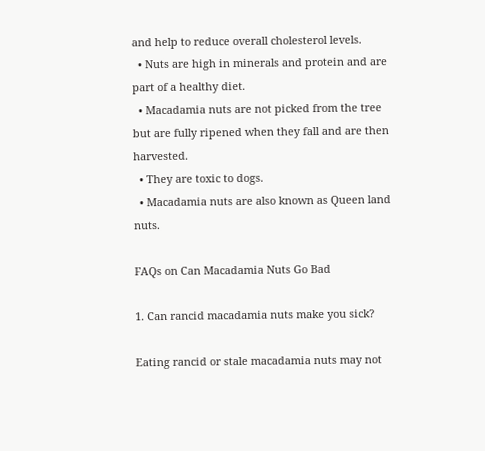and help to reduce overall cholesterol levels.
  • Nuts are high in minerals and protein and are part of a healthy diet.
  • Macadamia nuts are not picked from the tree but are fully ripened when they fall and are then harvested.
  • They are toxic to dogs.
  • Macadamia nuts are also known as Queen land nuts.

FAQs on Can Macadamia Nuts Go Bad

1. Can rancid macadamia nuts make you sick?

Eating rancid or stale macadamia nuts may not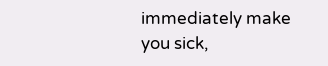immediately make you sick,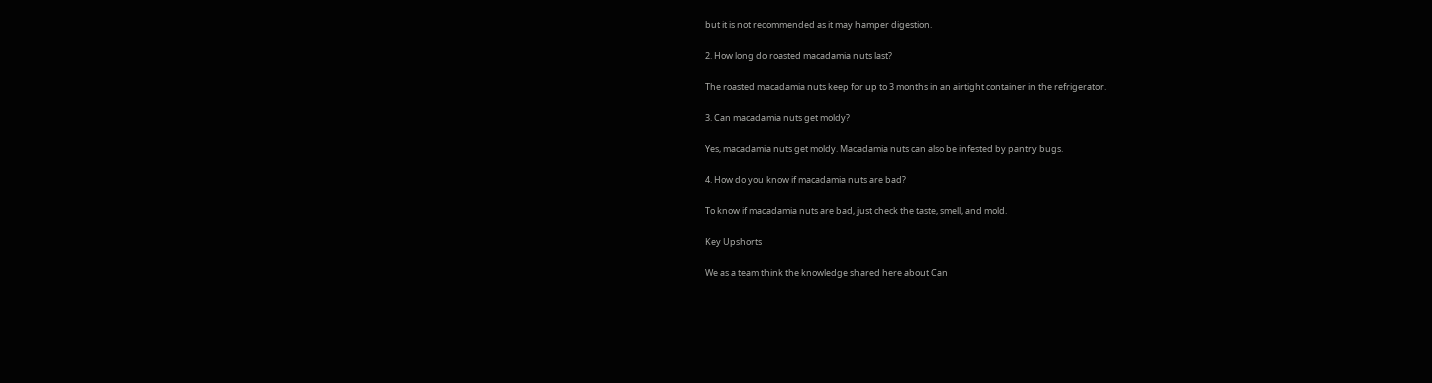but it is not recommended as it may hamper digestion.

2. How long do roasted macadamia nuts last?

The roasted macadamia nuts keep for up to 3 months in an airtight container in the refrigerator.

3. Can macadamia nuts get moldy?

Yes, macadamia nuts get moldy. Macadamia nuts can also be infested by pantry bugs.

4. How do you know if macadamia nuts are bad?

To know if macadamia nuts are bad, just check the taste, smell, and mold.

Key Upshorts

We as a team think the knowledge shared here about Can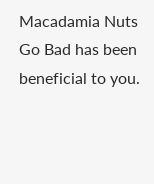Macadamia Nuts Go Bad has been beneficial to you.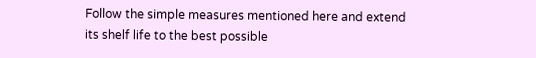Follow the simple measures mentioned here and extend its shelf life to the best possible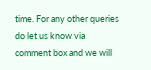time. For any other queries do let us know via comment box and we will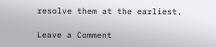resolve them at the earliest.

Leave a Comment